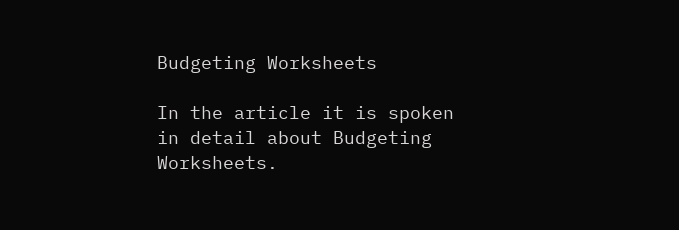Budgeting Worksheets

In the article it is spoken in detail about Budgeting Worksheets.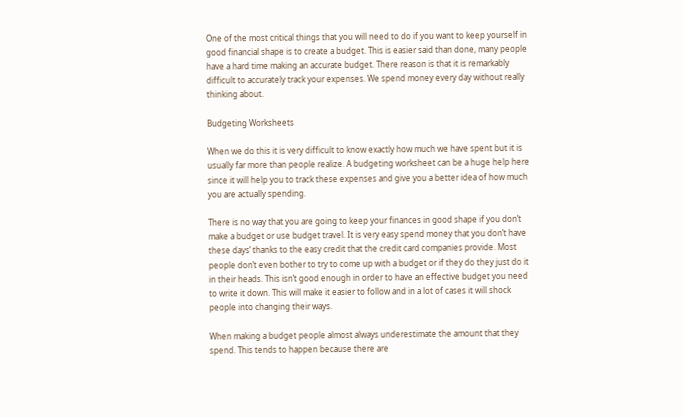One of the most critical things that you will need to do if you want to keep yourself in good financial shape is to create a budget. This is easier said than done, many people have a hard time making an accurate budget. There reason is that it is remarkably difficult to accurately track your expenses. We spend money every day without really thinking about.

Budgeting Worksheets

When we do this it is very difficult to know exactly how much we have spent but it is usually far more than people realize. A budgeting worksheet can be a huge help here since it will help you to track these expenses and give you a better idea of how much you are actually spending.

There is no way that you are going to keep your finances in good shape if you don’t make a budget or use budget travel. It is very easy spend money that you don’t have these days’ thanks to the easy credit that the credit card companies provide. Most people don’t even bother to try to come up with a budget or if they do they just do it in their heads. This isn’t good enough in order to have an effective budget you need to write it down. This will make it easier to follow and in a lot of cases it will shock people into changing their ways.

When making a budget people almost always underestimate the amount that they spend. This tends to happen because there are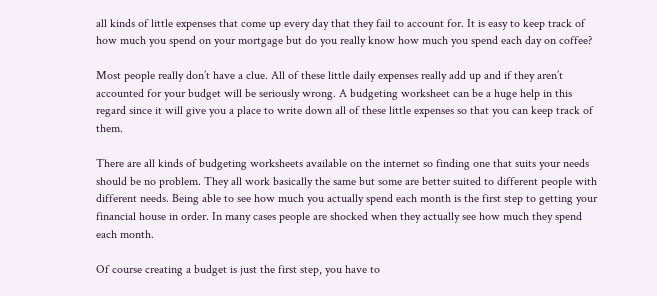all kinds of little expenses that come up every day that they fail to account for. It is easy to keep track of how much you spend on your mortgage but do you really know how much you spend each day on coffee?

Most people really don’t have a clue. All of these little daily expenses really add up and if they aren’t accounted for your budget will be seriously wrong. A budgeting worksheet can be a huge help in this regard since it will give you a place to write down all of these little expenses so that you can keep track of them.

There are all kinds of budgeting worksheets available on the internet so finding one that suits your needs should be no problem. They all work basically the same but some are better suited to different people with different needs. Being able to see how much you actually spend each month is the first step to getting your financial house in order. In many cases people are shocked when they actually see how much they spend each month.

Of course creating a budget is just the first step, you have to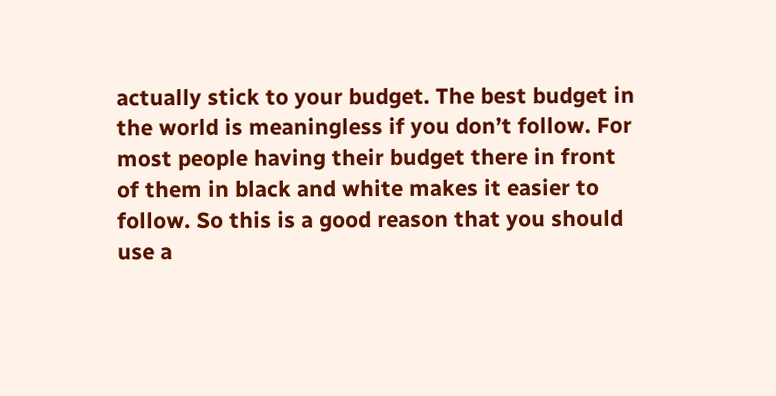actually stick to your budget. The best budget in the world is meaningless if you don’t follow. For most people having their budget there in front of them in black and white makes it easier to follow. So this is a good reason that you should use a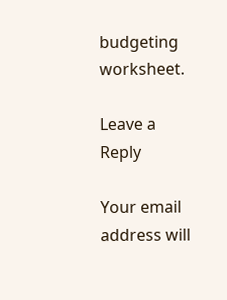budgeting worksheet.

Leave a Reply

Your email address will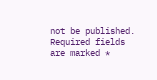not be published. Required fields are marked *